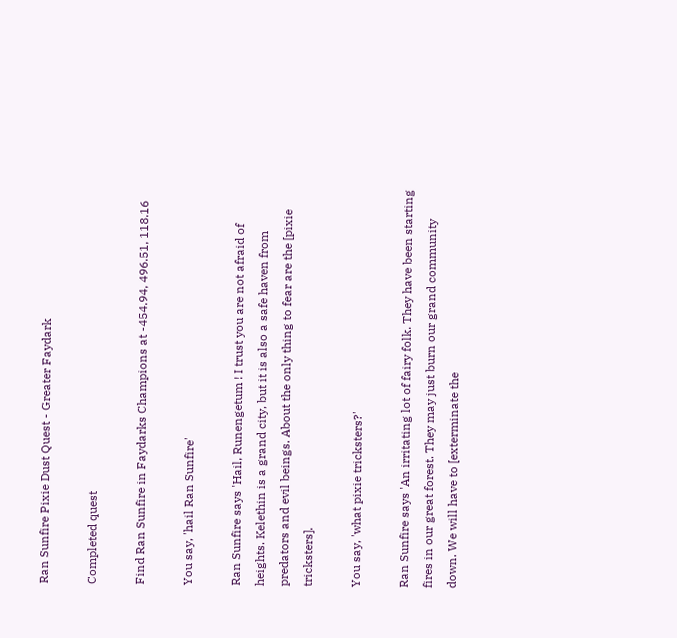Ran Sunfire Pixie Dust Quest - Greater Faydark

Completed quest

Find Ran Sunfire in Faydarks Champions at -454.94, 496.51, 118.16

You say, 'hail Ran Sunfire'

Ran Sunfire says 'Hail, Runengetum ! I trust you are not afraid of heights. Kelethin is a grand city, but it is also a safe haven from predators and evil beings. About the only thing to fear are the [pixie tricksters].

You say, 'what pixie tricksters?'

Ran Sunfire says 'An irritating lot of fairy folk. They have been starting fires in our great forest. They may just burn our grand community down. We will have to [exterminate the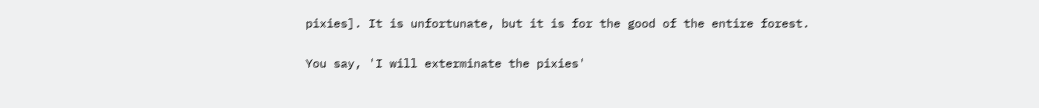pixies]. It is unfortunate, but it is for the good of the entire forest.

You say, 'I will exterminate the pixies'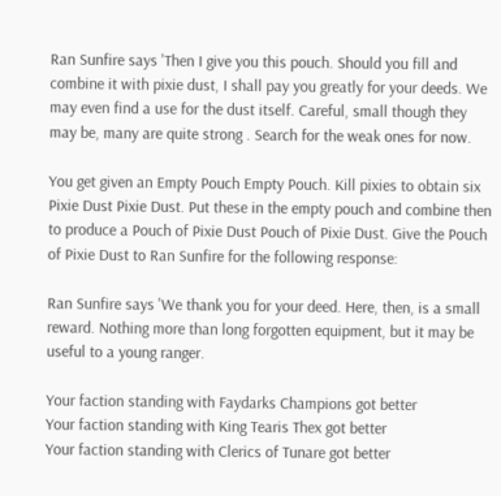Ran Sunfire says 'Then I give you this pouch. Should you fill and combine it with pixie dust, I shall pay you greatly for your deeds. We may even find a use for the dust itself. Careful, small though they may be, many are quite strong . Search for the weak ones for now.

You get given an Empty Pouch Empty Pouch. Kill pixies to obtain six Pixie Dust Pixie Dust. Put these in the empty pouch and combine then to produce a Pouch of Pixie Dust Pouch of Pixie Dust. Give the Pouch of Pixie Dust to Ran Sunfire for the following response:

Ran Sunfire says 'We thank you for your deed. Here, then, is a small reward. Nothing more than long forgotten equipment, but it may be useful to a young ranger.

Your faction standing with Faydarks Champions got better
Your faction standing with King Tearis Thex got better
Your faction standing with Clerics of Tunare got better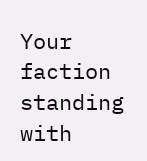Your faction standing with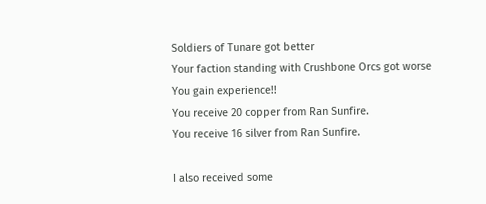Soldiers of Tunare got better
Your faction standing with Crushbone Orcs got worse
You gain experience!!
You receive 20 copper from Ran Sunfire.
You receive 16 silver from Ran Sunfire.

I also received some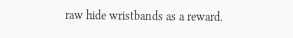raw hide wristbands as a reward.